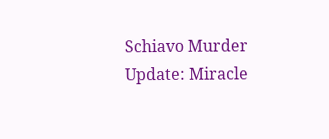Schiavo Murder Update: Miracle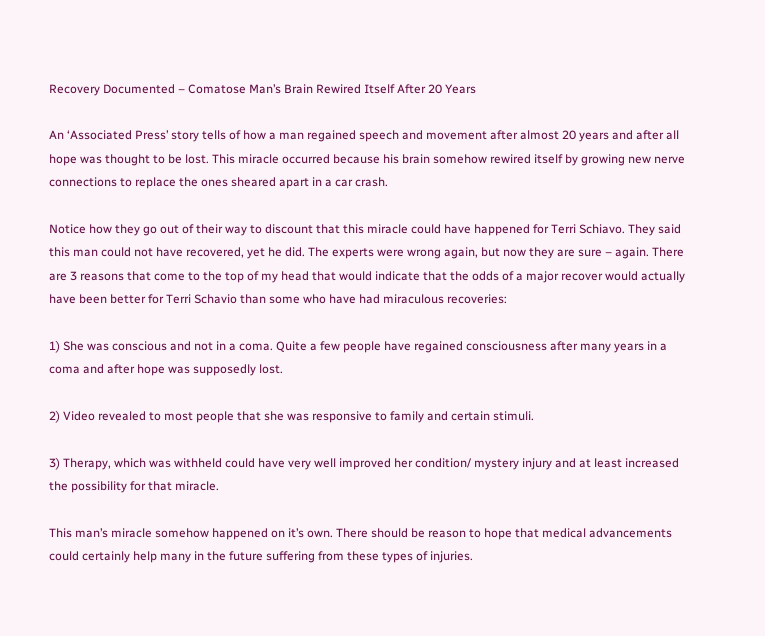Recovery Documented – Comatose Man’s Brain Rewired Itself After 20 Years

An ‘Associated Press’ story tells of how a man regained speech and movement after almost 20 years and after all hope was thought to be lost. This miracle occurred because his brain somehow rewired itself by growing new nerve connections to replace the ones sheared apart in a car crash.

Notice how they go out of their way to discount that this miracle could have happened for Terri Schiavo. They said this man could not have recovered, yet he did. The experts were wrong again, but now they are sure – again. There are 3 reasons that come to the top of my head that would indicate that the odds of a major recover would actually have been better for Terri Schavio than some who have had miraculous recoveries:

1) She was conscious and not in a coma. Quite a few people have regained consciousness after many years in a coma and after hope was supposedly lost.

2) Video revealed to most people that she was responsive to family and certain stimuli.

3) Therapy, which was withheld could have very well improved her condition/ mystery injury and at least increased the possibility for that miracle.

This man’s miracle somehow happened on it’s own. There should be reason to hope that medical advancements could certainly help many in the future suffering from these types of injuries.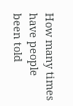How many times have people been told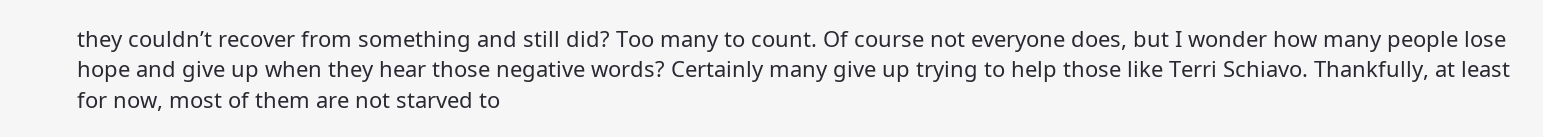they couldn’t recover from something and still did? Too many to count. Of course not everyone does, but I wonder how many people lose hope and give up when they hear those negative words? Certainly many give up trying to help those like Terri Schiavo. Thankfully, at least for now, most of them are not starved to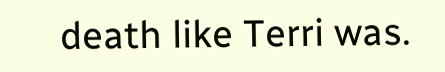death like Terri was.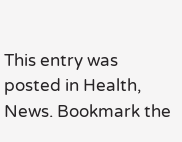This entry was posted in Health, News. Bookmark the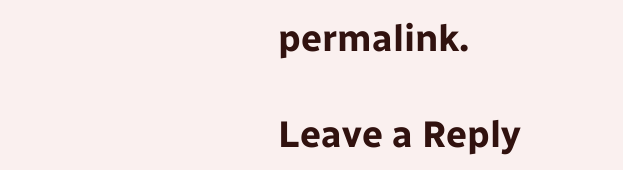permalink.

Leave a Reply